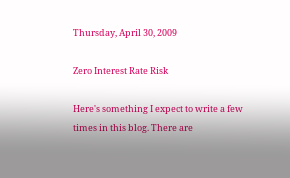Thursday, April 30, 2009

Zero Interest Rate Risk

Here's something I expect to write a few times in this blog. There are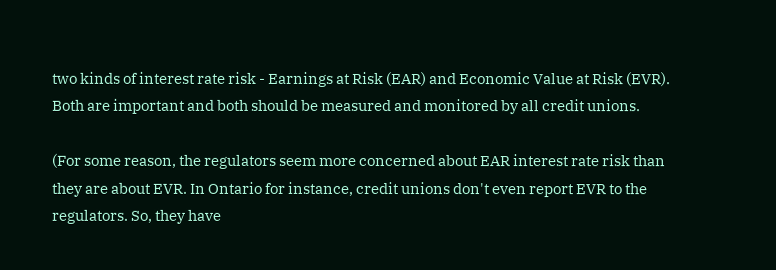two kinds of interest rate risk - Earnings at Risk (EAR) and Economic Value at Risk (EVR). Both are important and both should be measured and monitored by all credit unions.

(For some reason, the regulators seem more concerned about EAR interest rate risk than they are about EVR. In Ontario for instance, credit unions don't even report EVR to the regulators. So, they have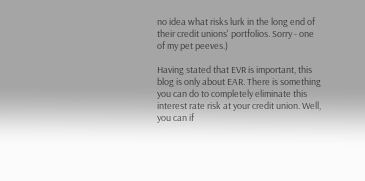no idea what risks lurk in the long end of their credit unions' portfolios. Sorry - one of my pet peeves.)

Having stated that EVR is important, this blog is only about EAR. There is something you can do to completely eliminate this interest rate risk at your credit union. Well, you can if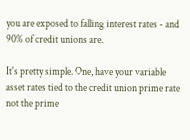you are exposed to falling interest rates - and 90% of credit unions are.

It's pretty simple. One, have your variable asset rates tied to the credit union prime rate not the prime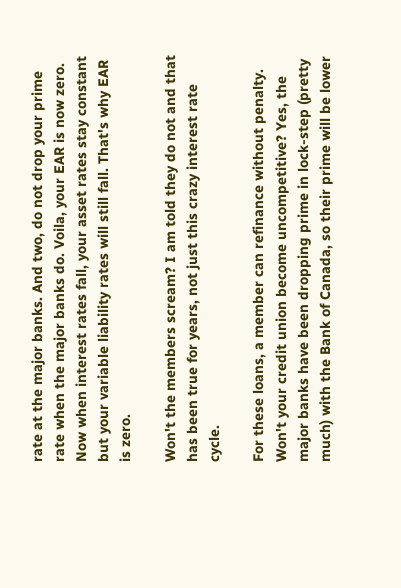rate at the major banks. And two, do not drop your prime rate when the major banks do. Voila, your EAR is now zero. Now when interest rates fall, your asset rates stay constant but your variable liability rates will still fall. That's why EAR is zero.

Won't the members scream? I am told they do not and that has been true for years, not just this crazy interest rate cycle.

For these loans, a member can refinance without penalty. Won't your credit union become uncompetitive? Yes, the major banks have been dropping prime in lock-step (pretty much) with the Bank of Canada, so their prime will be lower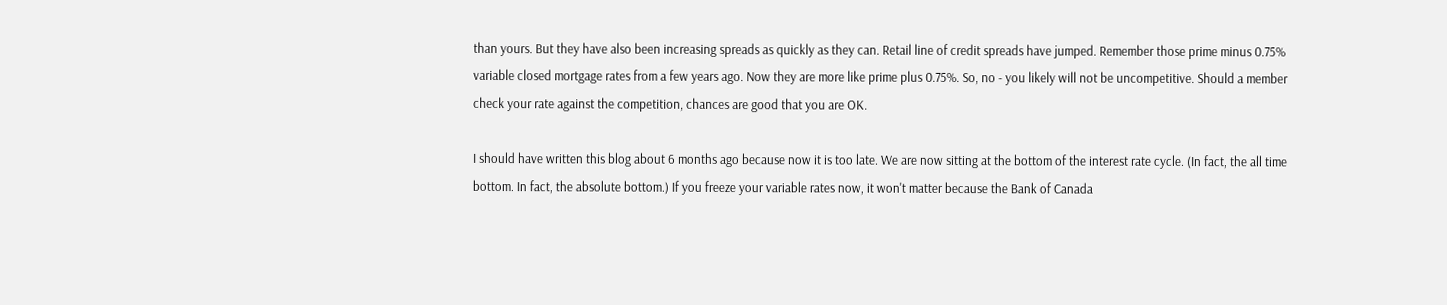than yours. But they have also been increasing spreads as quickly as they can. Retail line of credit spreads have jumped. Remember those prime minus 0.75% variable closed mortgage rates from a few years ago. Now they are more like prime plus 0.75%. So, no - you likely will not be uncompetitive. Should a member check your rate against the competition, chances are good that you are OK.

I should have written this blog about 6 months ago because now it is too late. We are now sitting at the bottom of the interest rate cycle. (In fact, the all time bottom. In fact, the absolute bottom.) If you freeze your variable rates now, it won't matter because the Bank of Canada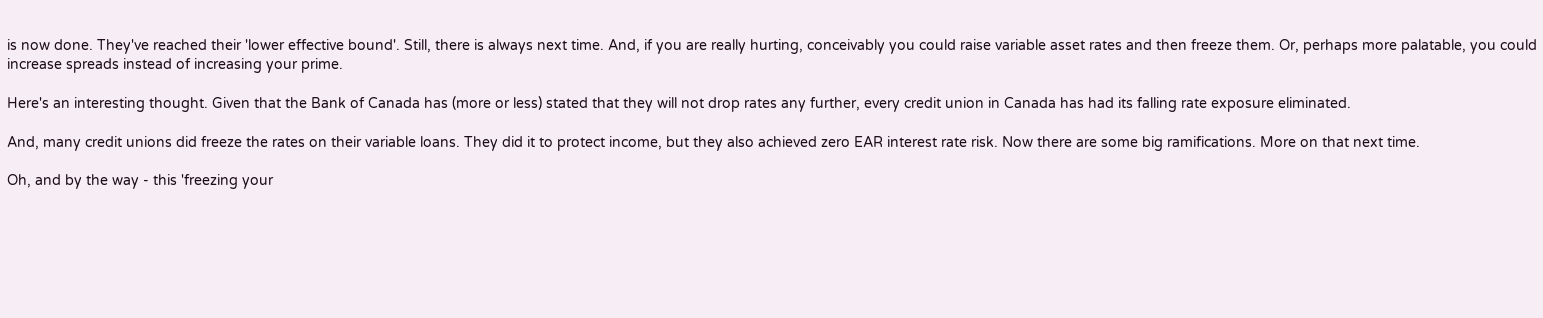is now done. They've reached their 'lower effective bound'. Still, there is always next time. And, if you are really hurting, conceivably you could raise variable asset rates and then freeze them. Or, perhaps more palatable, you could increase spreads instead of increasing your prime.

Here's an interesting thought. Given that the Bank of Canada has (more or less) stated that they will not drop rates any further, every credit union in Canada has had its falling rate exposure eliminated.

And, many credit unions did freeze the rates on their variable loans. They did it to protect income, but they also achieved zero EAR interest rate risk. Now there are some big ramifications. More on that next time.

Oh, and by the way - this 'freezing your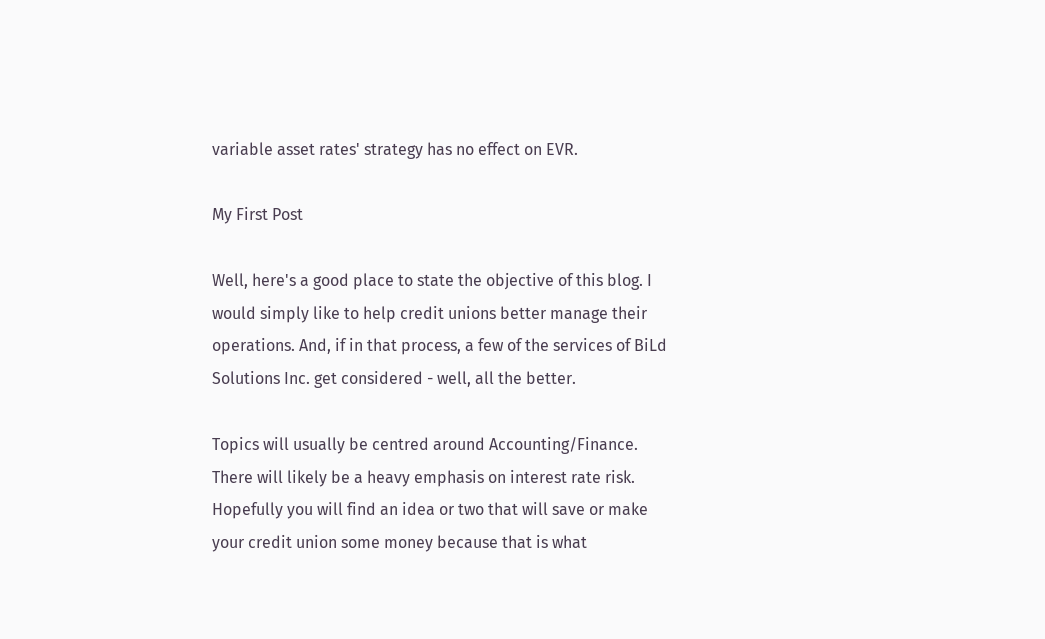variable asset rates' strategy has no effect on EVR.

My First Post

Well, here's a good place to state the objective of this blog. I would simply like to help credit unions better manage their operations. And, if in that process, a few of the services of BiLd Solutions Inc. get considered - well, all the better.

Topics will usually be centred around Accounting/Finance. There will likely be a heavy emphasis on interest rate risk. Hopefully you will find an idea or two that will save or make your credit union some money because that is what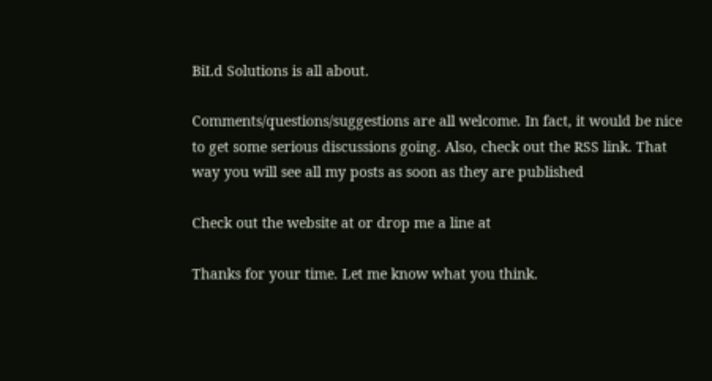BiLd Solutions is all about.

Comments/questions/suggestions are all welcome. In fact, it would be nice to get some serious discussions going. Also, check out the RSS link. That way you will see all my posts as soon as they are published

Check out the website at or drop me a line at

Thanks for your time. Let me know what you think.